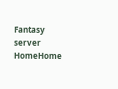Fantasy server
HomeHome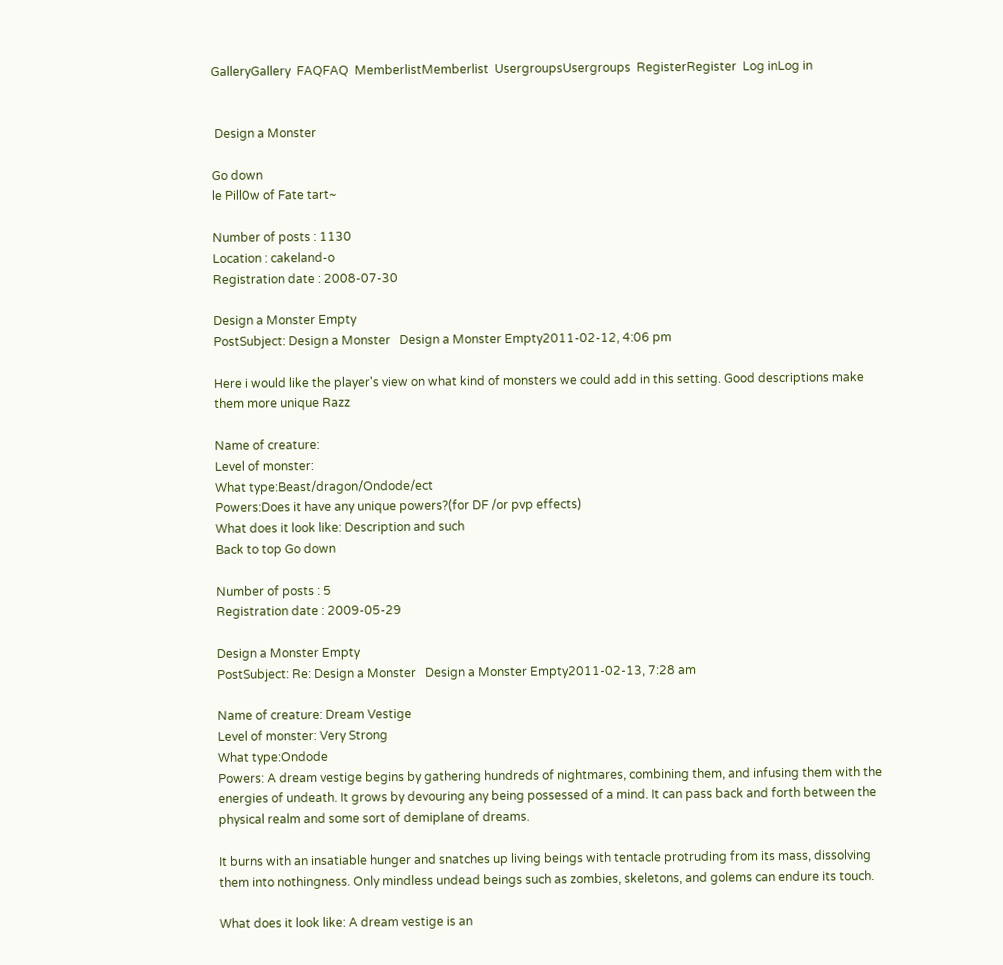GalleryGallery  FAQFAQ  MemberlistMemberlist  UsergroupsUsergroups  RegisterRegister  Log inLog in


 Design a Monster

Go down
le Pill0w of Fate tart~

Number of posts : 1130
Location : cakeland-o
Registration date : 2008-07-30

Design a Monster Empty
PostSubject: Design a Monster   Design a Monster Empty2011-02-12, 4:06 pm

Here i would like the player's view on what kind of monsters we could add in this setting. Good descriptions make them more unique Razz

Name of creature:
Level of monster:
What type:Beast/dragon/Ondode/ect
Powers:Does it have any unique powers?(for DF /or pvp effects)
What does it look like: Description and such
Back to top Go down

Number of posts : 5
Registration date : 2009-05-29

Design a Monster Empty
PostSubject: Re: Design a Monster   Design a Monster Empty2011-02-13, 7:28 am

Name of creature: Dream Vestige
Level of monster: Very Strong
What type:Ondode
Powers: A dream vestige begins by gathering hundreds of nightmares, combining them, and infusing them with the energies of undeath. It grows by devouring any being possessed of a mind. It can pass back and forth between the physical realm and some sort of demiplane of dreams.

It burns with an insatiable hunger and snatches up living beings with tentacle protruding from its mass, dissolving them into nothingness. Only mindless undead beings such as zombies, skeletons, and golems can endure its touch.

What does it look like: A dream vestige is an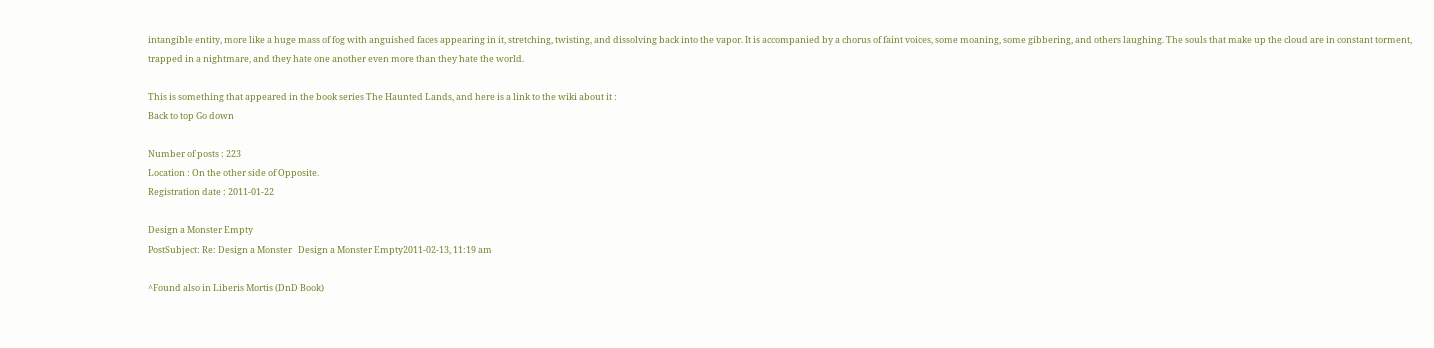intangible entity, more like a huge mass of fog with anguished faces appearing in it, stretching, twisting, and dissolving back into the vapor. It is accompanied by a chorus of faint voices, some moaning, some gibbering, and others laughing. The souls that make up the cloud are in constant torment, trapped in a nightmare, and they hate one another even more than they hate the world.

This is something that appeared in the book series The Haunted Lands, and here is a link to the wiki about it :
Back to top Go down

Number of posts : 223
Location : On the other side of Opposite.
Registration date : 2011-01-22

Design a Monster Empty
PostSubject: Re: Design a Monster   Design a Monster Empty2011-02-13, 11:19 am

^Found also in Liberis Mortis (DnD Book)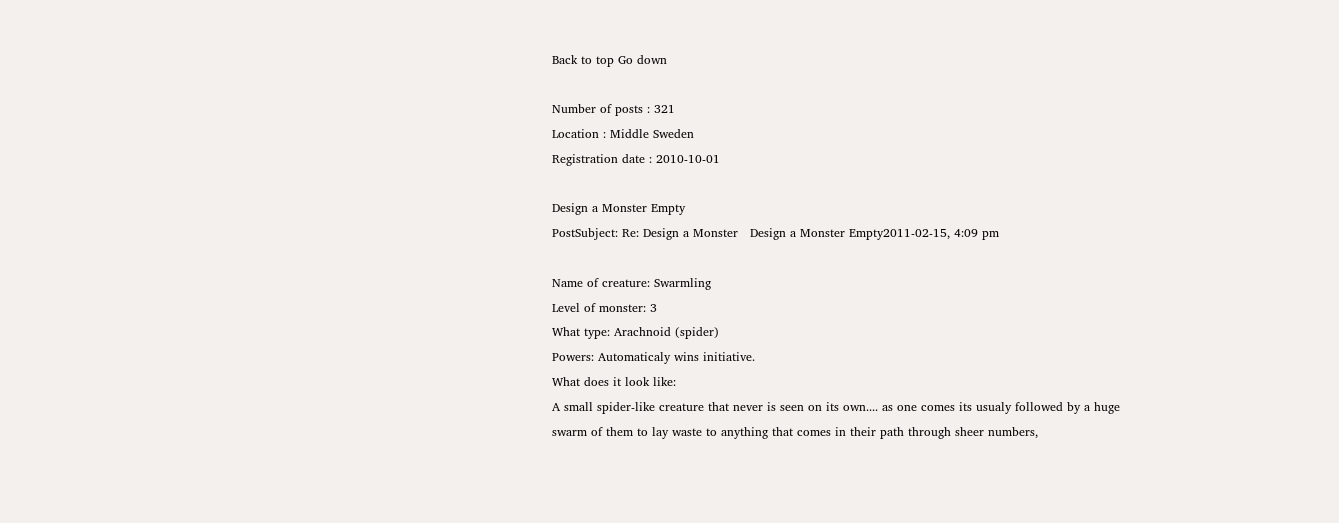Back to top Go down

Number of posts : 321
Location : Middle Sweden
Registration date : 2010-10-01

Design a Monster Empty
PostSubject: Re: Design a Monster   Design a Monster Empty2011-02-15, 4:09 pm

Name of creature: Swarmling
Level of monster: 3
What type: Arachnoid (spider)
Powers: Automaticaly wins initiative.
What does it look like:
A small spider-like creature that never is seen on its own.... as one comes its usualy followed by a huge
swarm of them to lay waste to anything that comes in their path through sheer numbers,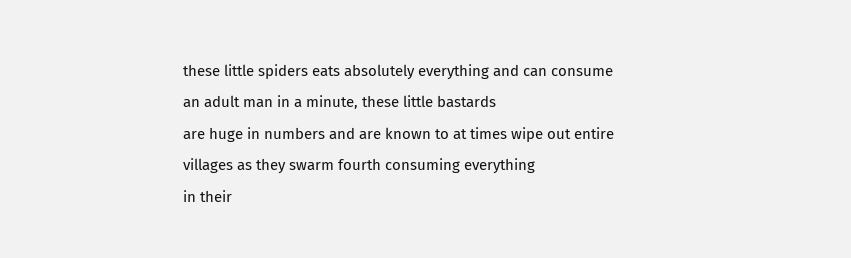these little spiders eats absolutely everything and can consume an adult man in a minute, these little bastards
are huge in numbers and are known to at times wipe out entire villages as they swarm fourth consuming everything
in their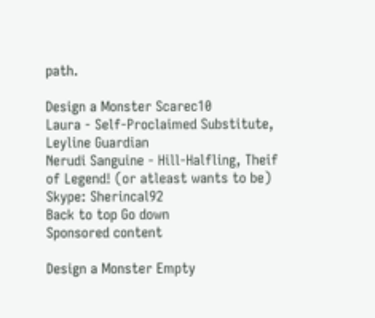path.

Design a Monster Scarec10
Laura - Self-Proclaimed Substitute, Leyline Guardian
Nerudi Sanguine - Hill-Halfling, Theif of Legend! (or atleast wants to be)
Skype: Sherincal92
Back to top Go down
Sponsored content

Design a Monster Empty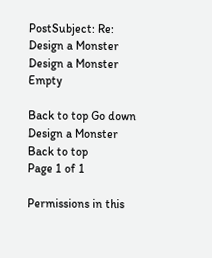PostSubject: Re: Design a Monster   Design a Monster Empty

Back to top Go down
Design a Monster
Back to top
Page 1 of 1

Permissions in this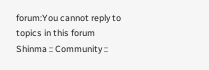forum:You cannot reply to topics in this forum
Shinma :: Community ::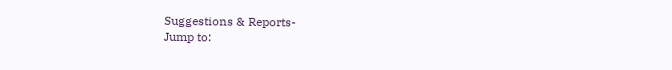Suggestions & Reports-
Jump to: